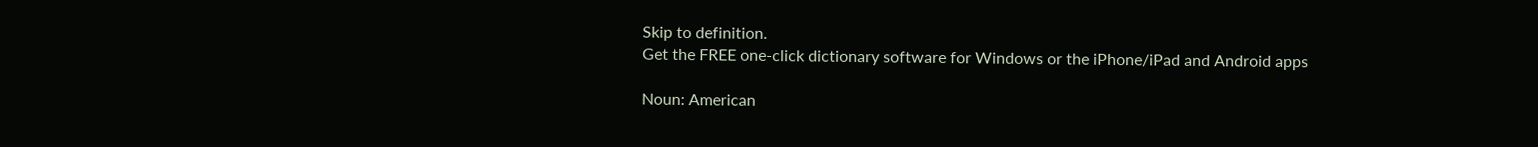Skip to definition.
Get the FREE one-click dictionary software for Windows or the iPhone/iPad and Android apps

Noun: American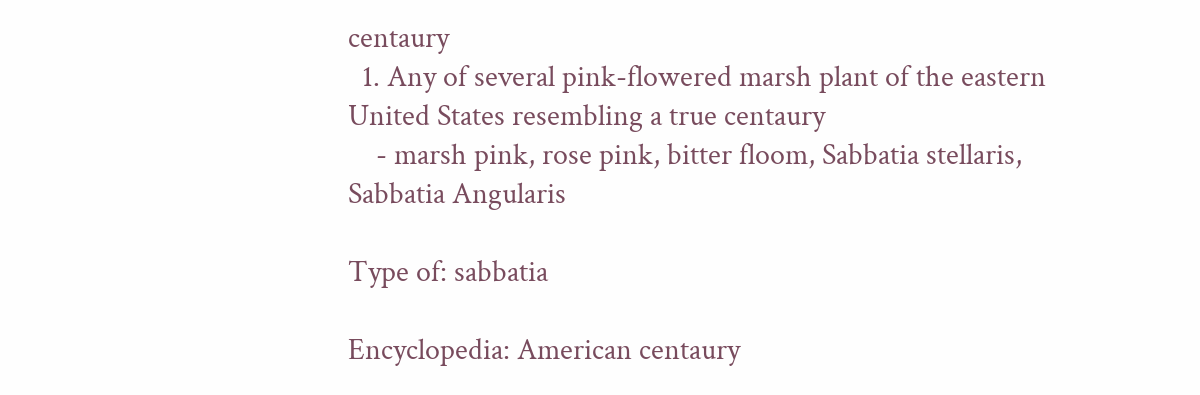centaury
  1. Any of several pink-flowered marsh plant of the eastern United States resembling a true centaury
    - marsh pink, rose pink, bitter floom, Sabbatia stellaris, Sabbatia Angularis

Type of: sabbatia

Encyclopedia: American centaury